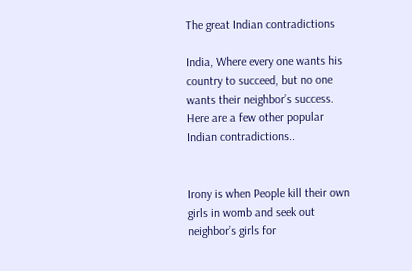The great Indian contradictions

India, Where every one wants his country to succeed, but no one wants their neighbor’s success. Here are a few other popular Indian contradictions..


Irony is when People kill their own girls in womb and seek out neighbor’s girls for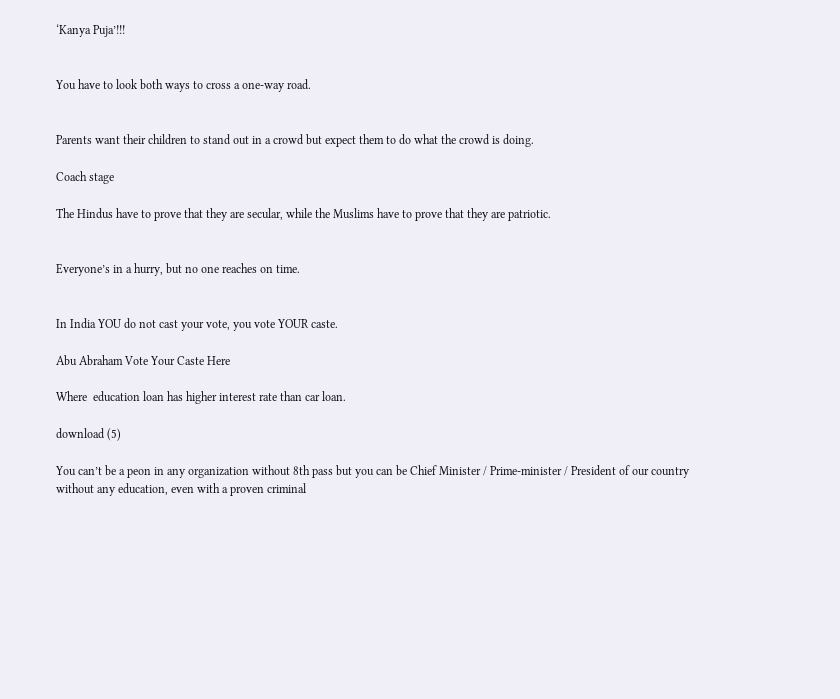‘Kanya Puja’!!!


You have to look both ways to cross a one-way road.


Parents want their children to stand out in a crowd but expect them to do what the crowd is doing.

Coach stage

The Hindus have to prove that they are secular, while the Muslims have to prove that they are patriotic.


Everyone’s in a hurry, but no one reaches on time.


In India YOU do not cast your vote, you vote YOUR caste.

Abu Abraham Vote Your Caste Here

Where  education loan has higher interest rate than car loan.

download (5)

You can’t be a peon in any organization without 8th pass but you can be Chief Minister / Prime-minister / President of our country without any education, even with a proven criminal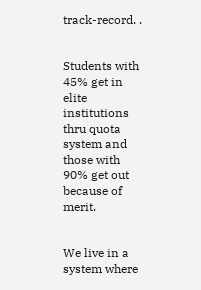track-record. .


Students with 45% get in elite institutions thru quota system and those with 90% get out because of merit.


We live in a system where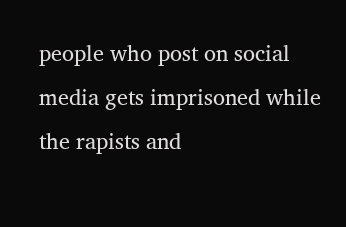people who post on social media gets imprisoned while the rapists and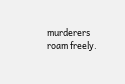murderers roam freely.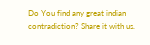Do You find any great indian contradiction? Share it with us.